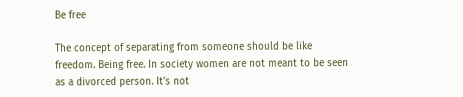Be free

The concept of separating from someone should be like freedom. Being free. In society women are not meant to be seen as a divorced person. It’s not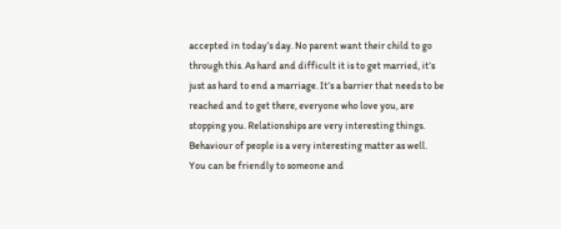accepted in today’s day. No parent want their child to go through this. As hard and difficult it is to get married, it’s just as hard to end a marriage. It’s a barrier that needs to be reached and to get there, everyone who love you, are stopping you. Relationships are very interesting things. Behaviour of people is a very interesting matter as well. You can be friendly to someone and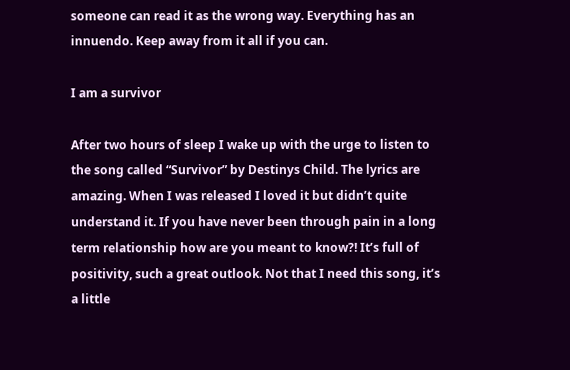someone can read it as the wrong way. Everything has an innuendo. Keep away from it all if you can.

I am a survivor

After two hours of sleep I wake up with the urge to listen to the song called “Survivor” by Destinys Child. The lyrics are amazing. When I was released I loved it but didn’t quite understand it. If you have never been through pain in a long term relationship how are you meant to know?! It’s full of positivity, such a great outlook. Not that I need this song, it’s a little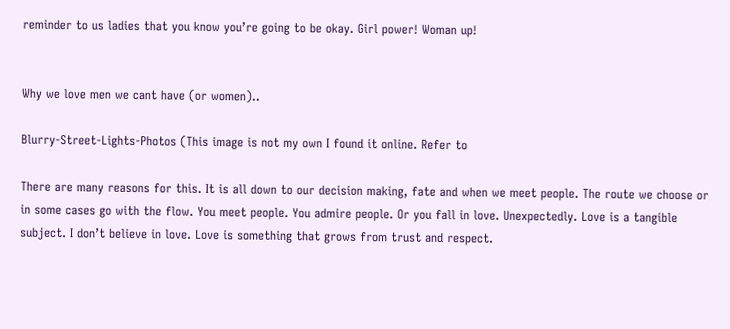reminder to us ladies that you know you’re going to be okay. Girl power! Woman up!


Why we love men we cant have (or women)..

Blurry-Street-Lights-Photos (This image is not my own I found it online. Refer to

There are many reasons for this. It is all down to our decision making, fate and when we meet people. The route we choose or in some cases go with the flow. You meet people. You admire people. Or you fall in love. Unexpectedly. Love is a tangible subject. I don’t believe in love. Love is something that grows from trust and respect.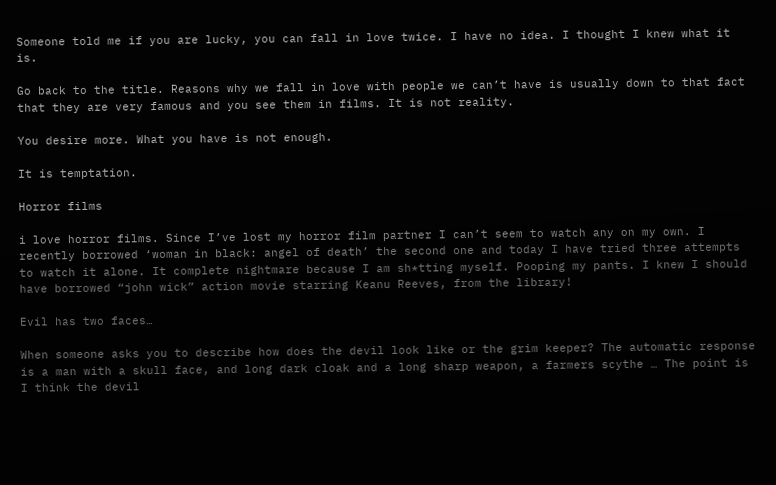Someone told me if you are lucky, you can fall in love twice. I have no idea. I thought I knew what it is.

Go back to the title. Reasons why we fall in love with people we can’t have is usually down to that fact that they are very famous and you see them in films. It is not reality.

You desire more. What you have is not enough.

It is temptation.

Horror films

i love horror films. Since I’ve lost my horror film partner I can’t seem to watch any on my own. I recently borrowed ‘woman in black: angel of death’ the second one and today I have tried three attempts to watch it alone. It complete nightmare because I am sh*tting myself. Pooping my pants. I knew I should have borrowed “john wick” action movie starring Keanu Reeves, from the library!

Evil has two faces…

When someone asks you to describe how does the devil look like or the grim keeper? The automatic response is a man with a skull face, and long dark cloak and a long sharp weapon, a farmers scythe … The point is I think the devil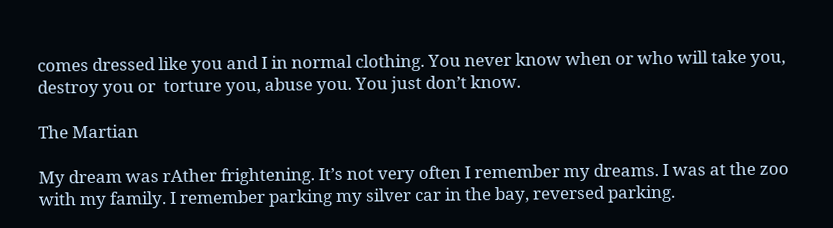comes dressed like you and I in normal clothing. You never know when or who will take you, destroy you or  torture you, abuse you. You just don’t know.

The Martian

My dream was rAther frightening. It’s not very often I remember my dreams. I was at the zoo with my family. I remember parking my silver car in the bay, reversed parking.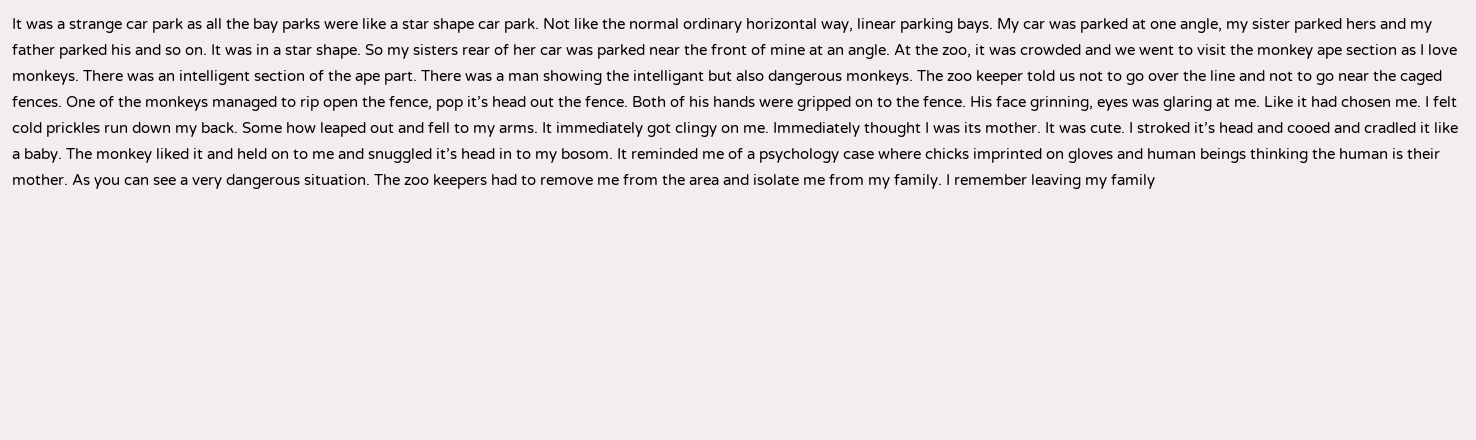It was a strange car park as all the bay parks were like a star shape car park. Not like the normal ordinary horizontal way, linear parking bays. My car was parked at one angle, my sister parked hers and my father parked his and so on. It was in a star shape. So my sisters rear of her car was parked near the front of mine at an angle. At the zoo, it was crowded and we went to visit the monkey ape section as I love monkeys. There was an intelligent section of the ape part. There was a man showing the intelligant but also dangerous monkeys. The zoo keeper told us not to go over the line and not to go near the caged fences. One of the monkeys managed to rip open the fence, pop it’s head out the fence. Both of his hands were gripped on to the fence. His face grinning, eyes was glaring at me. Like it had chosen me. I felt cold prickles run down my back. Some how leaped out and fell to my arms. It immediately got clingy on me. Immediately thought I was its mother. It was cute. I stroked it’s head and cooed and cradled it like a baby. The monkey liked it and held on to me and snuggled it’s head in to my bosom. It reminded me of a psychology case where chicks imprinted on gloves and human beings thinking the human is their mother. As you can see a very dangerous situation. The zoo keepers had to remove me from the area and isolate me from my family. I remember leaving my family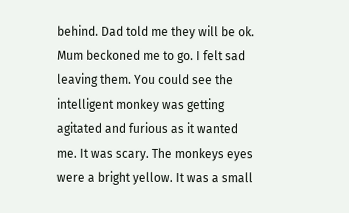behind. Dad told me they will be ok. Mum beckoned me to go. I felt sad leaving them. You could see the intelligent monkey was getting agitated and furious as it wanted me. It was scary. The monkeys eyes were a bright yellow. It was a small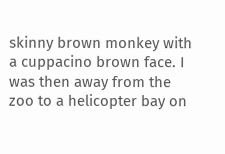skinny brown monkey with a cuppacino brown face. I was then away from the zoo to a helicopter bay on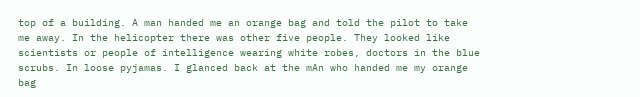top of a building. A man handed me an orange bag and told the pilot to take me away. In the helicopter there was other five people. They looked like scientists or people of intelligence wearing white robes, doctors in the blue scrubs. In loose pyjamas. I glanced back at the mAn who handed me my orange bag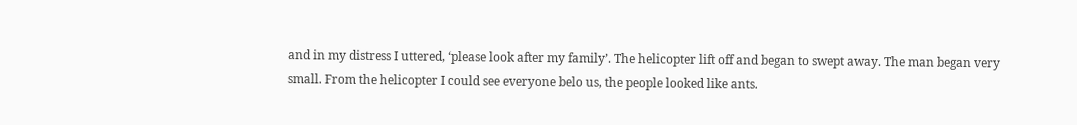and in my distress I uttered, ‘please look after my family’. The helicopter lift off and began to swept away. The man began very small. From the helicopter I could see everyone belo us, the people looked like ants.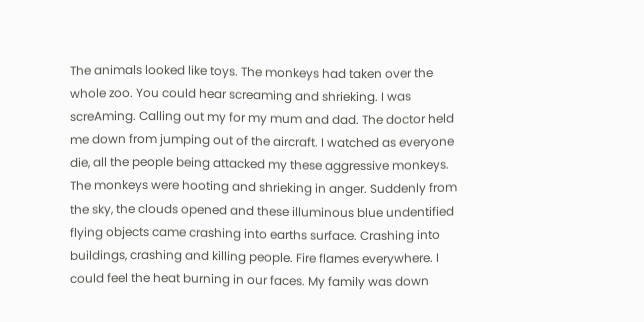The animals looked like toys. The monkeys had taken over the whole zoo. You could hear screaming and shrieking. I was screAming. Calling out my for my mum and dad. The doctor held me down from jumping out of the aircraft. I watched as everyone die, all the people being attacked my these aggressive monkeys. The monkeys were hooting and shrieking in anger. Suddenly from the sky, the clouds opened and these illuminous blue undentified flying objects came crashing into earths surface. Crashing into buildings, crashing and killing people. Fire flames everywhere. I could feel the heat burning in our faces. My family was down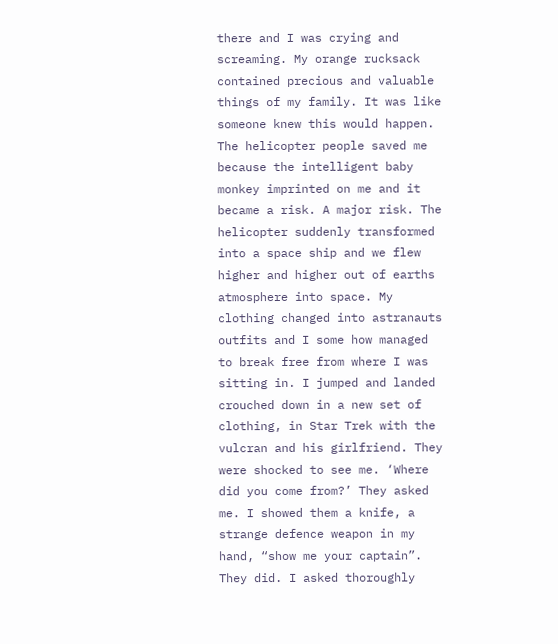there and I was crying and screaming. My orange rucksack contained precious and valuable things of my family. It was like someone knew this would happen. The helicopter people saved me because the intelligent baby monkey imprinted on me and it became a risk. A major risk. The helicopter suddenly transformed into a space ship and we flew higher and higher out of earths atmosphere into space. My clothing changed into astranauts outfits and I some how managed to break free from where I was sitting in. I jumped and landed crouched down in a new set of clothing, in Star Trek with the vulcran and his girlfriend. They were shocked to see me. ‘Where did you come from?’ They asked me. I showed them a knife, a strange defence weapon in my hand, “show me your captain”. They did. I asked thoroughly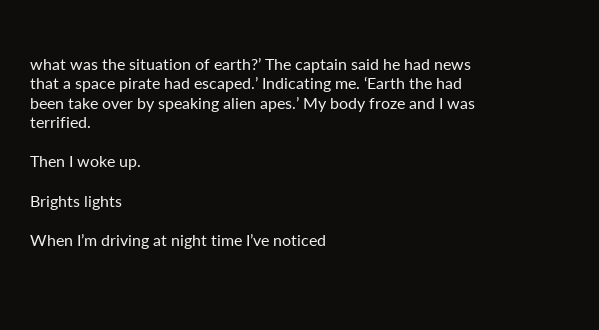what was the situation of earth?’ The captain said he had news that a space pirate had escaped.’ Indicating me. ‘Earth the had been take over by speaking alien apes.’ My body froze and I was terrified.

Then I woke up.

Brights lights

When I’m driving at night time I’ve noticed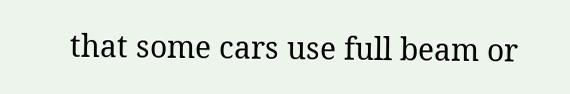that some cars use full beam or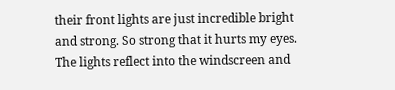their front lights are just incredible bright and strong. So strong that it hurts my eyes. The lights reflect into the windscreen and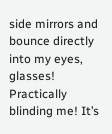side mirrors and bounce directly into my eyes, glasses! Practically blinding me! It’s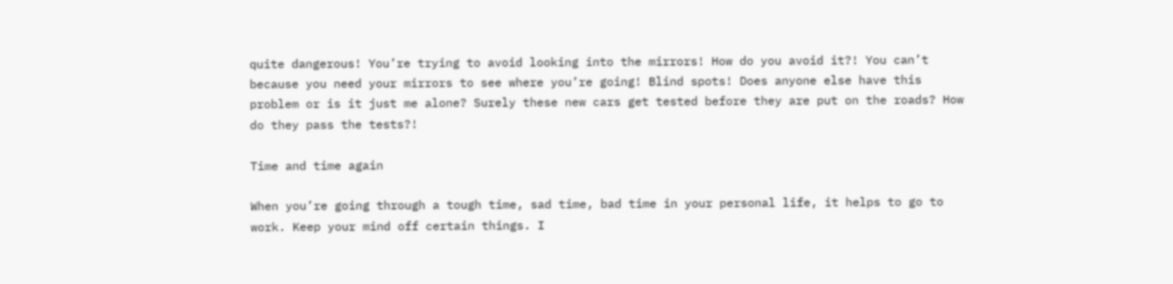quite dangerous! You’re trying to avoid looking into the mirrors! How do you avoid it?! You can’t because you need your mirrors to see where you’re going! Blind spots! Does anyone else have this problem or is it just me alone? Surely these new cars get tested before they are put on the roads? How do they pass the tests?!

Time and time again

When you’re going through a tough time, sad time, bad time in your personal life, it helps to go to work. Keep your mind off certain things. I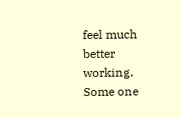feel much better working. Some one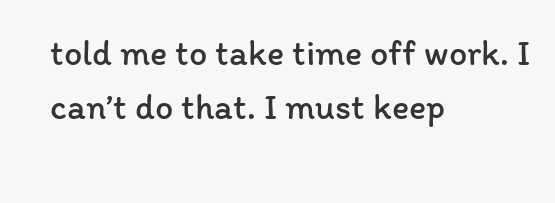told me to take time off work. I can’t do that. I must keep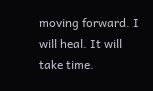moving forward. I will heal. It will take time.